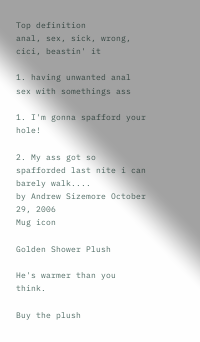Top definition
anal, sex, sick, wrong, cici, beastin' it

1. having unwanted anal sex with somethings ass

1. I'm gonna spafford your hole!

2. My ass got so spafforded last nite i can barely walk....
by Andrew Sizemore October 29, 2006
Mug icon

Golden Shower Plush

He's warmer than you think.

Buy the plush